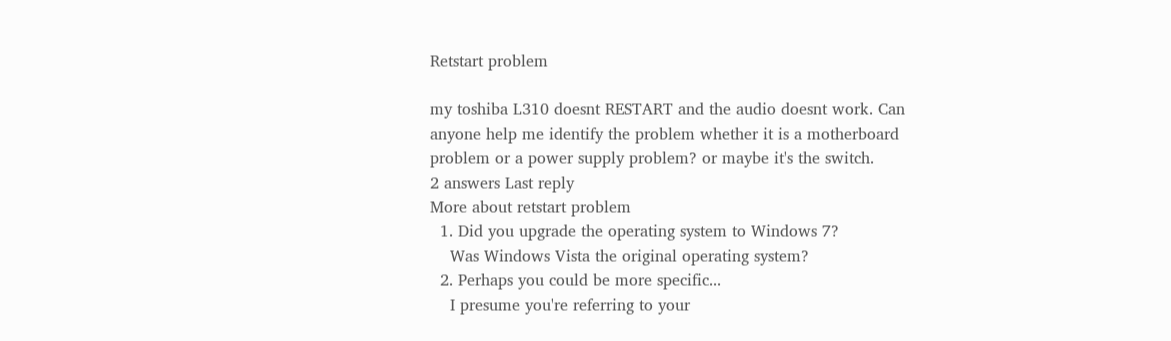Retstart problem

my toshiba L310 doesnt RESTART and the audio doesnt work. Can anyone help me identify the problem whether it is a motherboard problem or a power supply problem? or maybe it's the switch.
2 answers Last reply
More about retstart problem
  1. Did you upgrade the operating system to Windows 7?
    Was Windows Vista the original operating system?
  2. Perhaps you could be more specific...
    I presume you're referring to your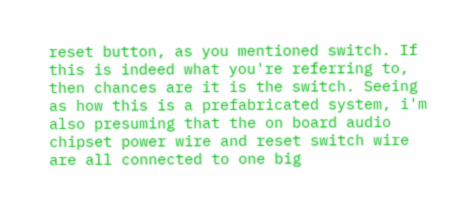reset button, as you mentioned switch. If this is indeed what you're referring to, then chances are it is the switch. Seeing as how this is a prefabricated system, i'm also presuming that the on board audio chipset power wire and reset switch wire are all connected to one big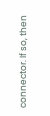connector. If so, then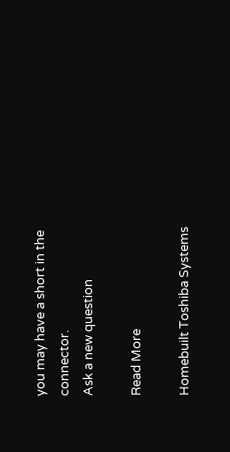you may have a short in the connector.
Ask a new question

Read More

Homebuilt Toshiba Systems